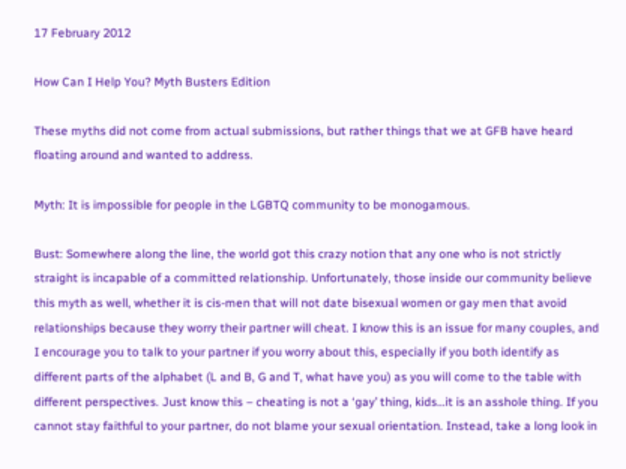17 February 2012

How Can I Help You? Myth Busters Edition

These myths did not come from actual submissions, but rather things that we at GFB have heard floating around and wanted to address.

Myth: It is impossible for people in the LGBTQ community to be monogamous.

Bust: Somewhere along the line, the world got this crazy notion that any one who is not strictly straight is incapable of a committed relationship. Unfortunately, those inside our community believe this myth as well, whether it is cis-men that will not date bisexual women or gay men that avoid relationships because they worry their partner will cheat. I know this is an issue for many couples, and I encourage you to talk to your partner if you worry about this, especially if you both identify as different parts of the alphabet (L and B, G and T, what have you) as you will come to the table with different perspectives. Just know this – cheating is not a ‘gay’ thing, kids…it is an asshole thing. If you cannot stay faithful to your partner, do not blame your sexual orientation. Instead, take a long look in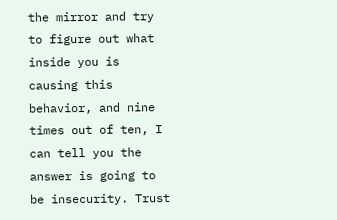the mirror and try to figure out what inside you is causing this behavior, and nine times out of ten, I can tell you the answer is going to be insecurity. Trust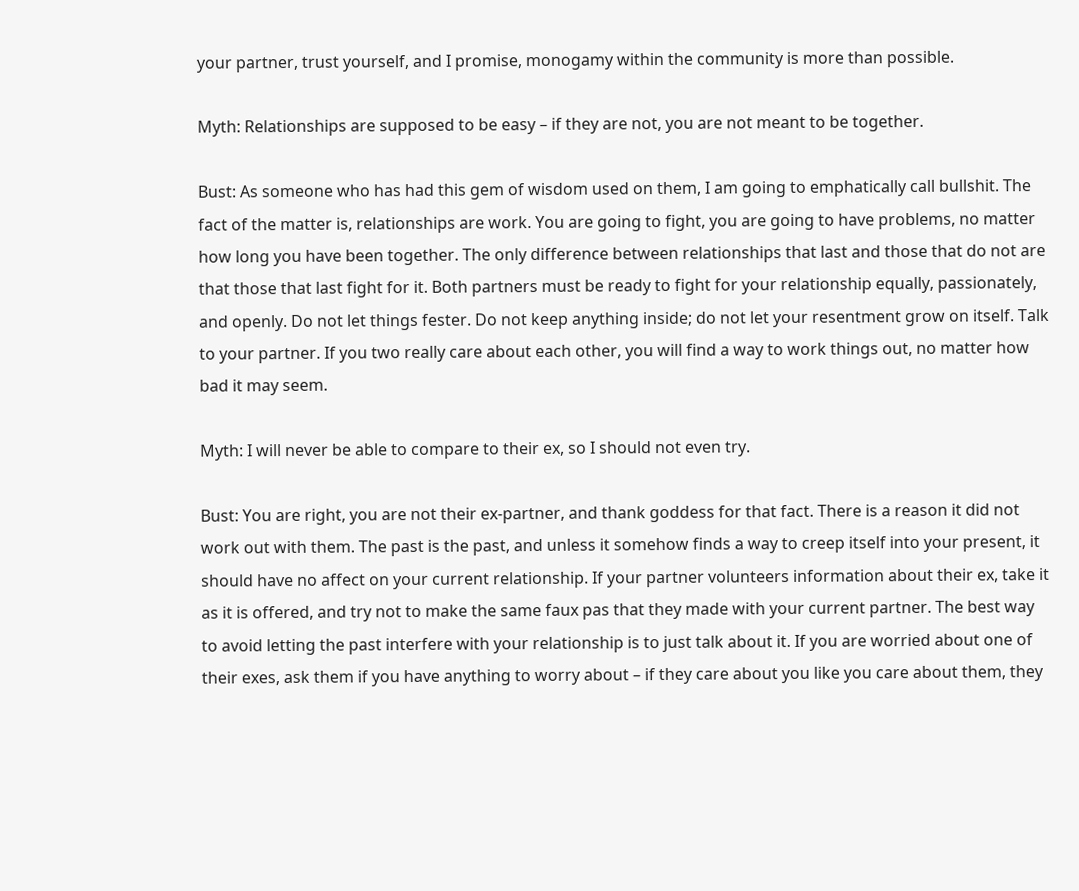your partner, trust yourself, and I promise, monogamy within the community is more than possible.

Myth: Relationships are supposed to be easy – if they are not, you are not meant to be together.

Bust: As someone who has had this gem of wisdom used on them, I am going to emphatically call bullshit. The fact of the matter is, relationships are work. You are going to fight, you are going to have problems, no matter how long you have been together. The only difference between relationships that last and those that do not are that those that last fight for it. Both partners must be ready to fight for your relationship equally, passionately, and openly. Do not let things fester. Do not keep anything inside; do not let your resentment grow on itself. Talk to your partner. If you two really care about each other, you will find a way to work things out, no matter how bad it may seem.

Myth: I will never be able to compare to their ex, so I should not even try.

Bust: You are right, you are not their ex-partner, and thank goddess for that fact. There is a reason it did not work out with them. The past is the past, and unless it somehow finds a way to creep itself into your present, it should have no affect on your current relationship. If your partner volunteers information about their ex, take it as it is offered, and try not to make the same faux pas that they made with your current partner. The best way to avoid letting the past interfere with your relationship is to just talk about it. If you are worried about one of their exes, ask them if you have anything to worry about – if they care about you like you care about them, they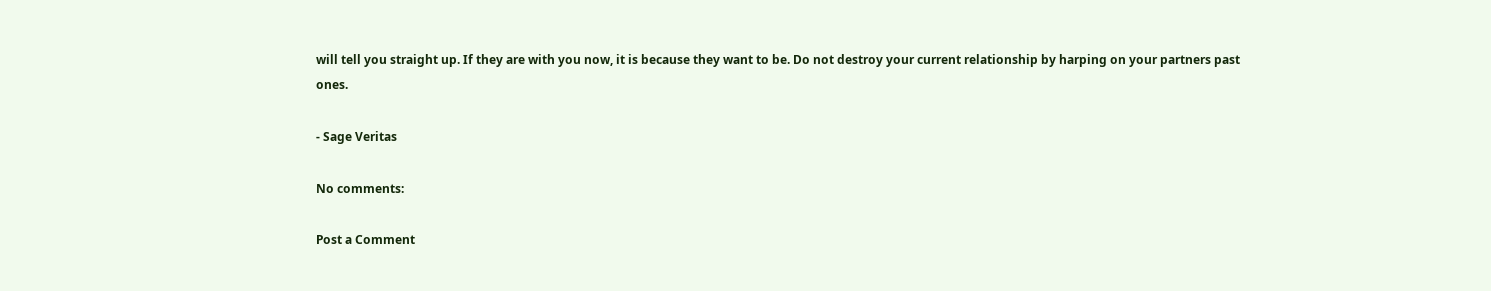will tell you straight up. If they are with you now, it is because they want to be. Do not destroy your current relationship by harping on your partners past ones.

- Sage Veritas

No comments:

Post a Comment